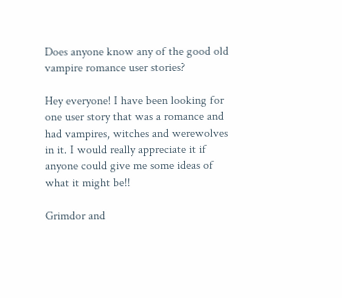Does anyone know any of the good old vampire romance user stories?

Hey everyone! I have been looking for one user story that was a romance and had vampires, witches and werewolves in it. I would really appreciate it if anyone could give me some ideas of what it might be!!

Grimdor and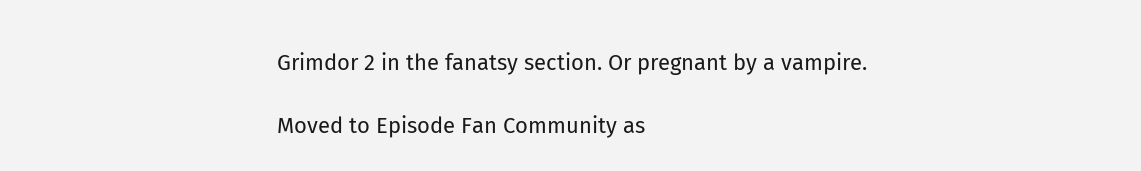Grimdor 2 in the fanatsy section. Or pregnant by a vampire.

Moved to Episode Fan Community as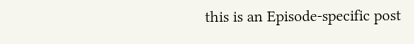this is an Episode-specific post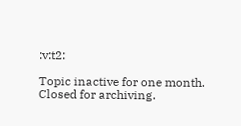:v:t2:

Topic inactive for one month. Closed for archiving.